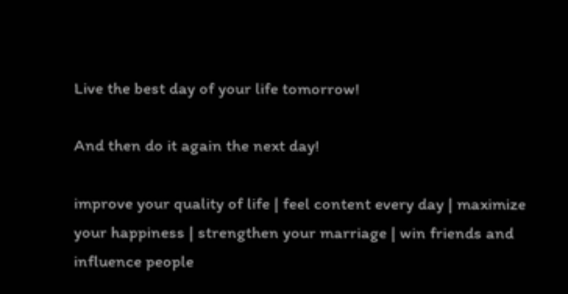Live the best day of your life tomorrow!

And then do it again the next day!

improve your quality of life | feel content every day | maximize your happiness | strengthen your marriage | win friends and influence people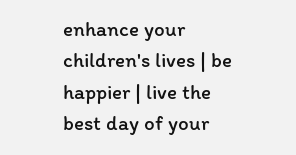enhance your children's lives | be happier | live the best day of your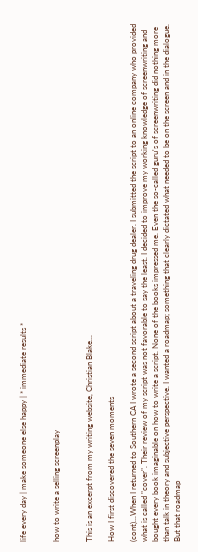life every day | make someone else happy | * immediate results *


how to write a selling screenplay


This is an excerpt from my writing website, Christian Blake...

How I first discovered the seven moments

(cont)...When I returned to Southern CA I wrote a second script about a traveling drug dealer. I submitted the script to an online company who provided what is called "cover". Their review of my script was not favorable to say the least. I decided to improve my working knowledge of screenwriting and bought every book imaginable on how to write a script. None of the books impressed me. Even the so-called guru's of screenwriting did nothing more than talk in theory and subjective perspective. I wanted a roadmap; something that clearly dictated what needed to be on the screen and in the dialogue. But that roadmap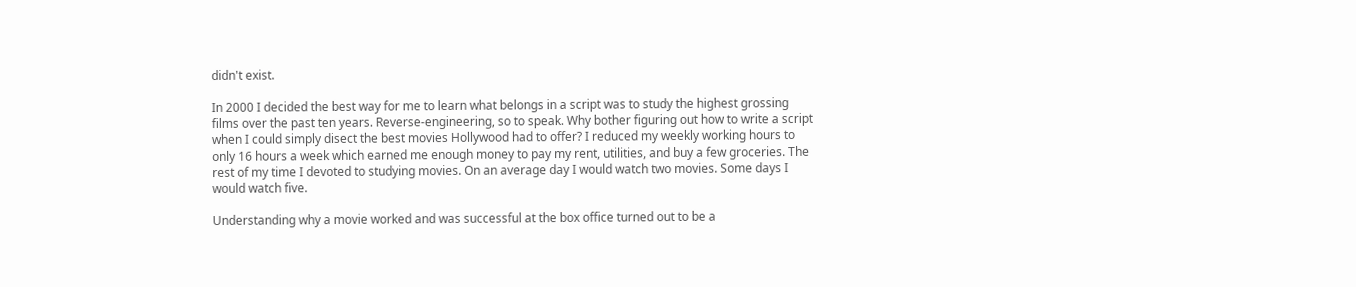didn't exist.

In 2000 I decided the best way for me to learn what belongs in a script was to study the highest grossing films over the past ten years. Reverse-engineering, so to speak. Why bother figuring out how to write a script when I could simply disect the best movies Hollywood had to offer? I reduced my weekly working hours to only 16 hours a week which earned me enough money to pay my rent, utilities, and buy a few groceries. The rest of my time I devoted to studying movies. On an average day I would watch two movies. Some days I would watch five.

Understanding why a movie worked and was successful at the box office turned out to be a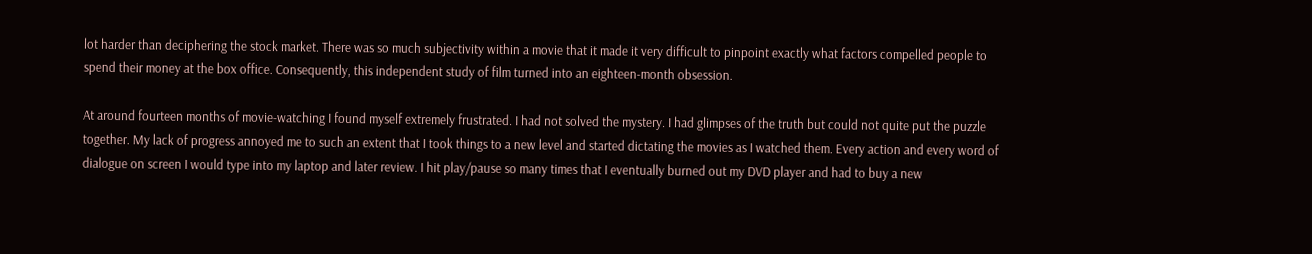lot harder than deciphering the stock market. There was so much subjectivity within a movie that it made it very difficult to pinpoint exactly what factors compelled people to spend their money at the box office. Consequently, this independent study of film turned into an eighteen-month obsession.

At around fourteen months of movie-watching I found myself extremely frustrated. I had not solved the mystery. I had glimpses of the truth but could not quite put the puzzle together. My lack of progress annoyed me to such an extent that I took things to a new level and started dictating the movies as I watched them. Every action and every word of dialogue on screen I would type into my laptop and later review. I hit play/pause so many times that I eventually burned out my DVD player and had to buy a new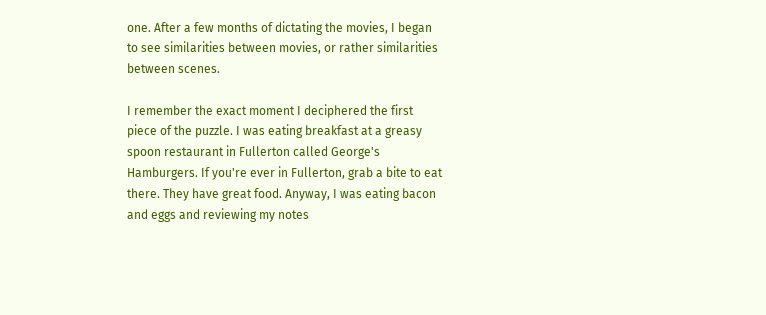one. After a few months of dictating the movies, I began to see similarities between movies, or rather similarities between scenes.

I remember the exact moment I deciphered the first piece of the puzzle. I was eating breakfast at a greasy spoon restaurant in Fullerton called George's Hamburgers. If you're ever in Fullerton, grab a bite to eat there. They have great food. Anyway, I was eating bacon and eggs and reviewing my notes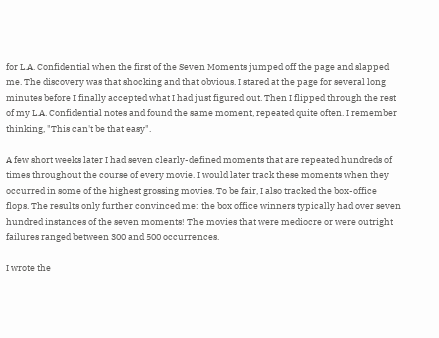for L.A. Confidential when the first of the Seven Moments jumped off the page and slapped me. The discovery was that shocking and that obvious. I stared at the page for several long minutes before I finally accepted what I had just figured out. Then I flipped through the rest of my L.A. Confidential notes and found the same moment, repeated quite often. I remember thinking, "This can't be that easy".

A few short weeks later I had seven clearly-defined moments that are repeated hundreds of times throughout the course of every movie. I would later track these moments when they occurred in some of the highest grossing movies. To be fair, I also tracked the box-office flops. The results only further convinced me: the box office winners typically had over seven hundred instances of the seven moments! The movies that were mediocre or were outright failures ranged between 300 and 500 occurrences.

I wrote the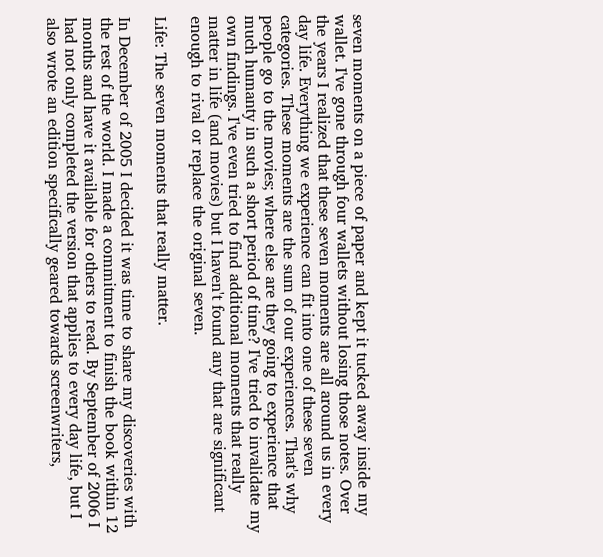seven moments on a piece of paper and kept it tucked away inside my wallet. I've gone through four wallets without losing those notes. Over the years I realized that these seven moments are all around us in every day life. Everything we experience can fit into one of these seven categories. These moments are the sum of our experiences. That's why people go to the movies; where else are they going to experience that much humanty in such a short period of time? I've tried to invalidate my own findings. I've even tried to find additional moments that really matter in life (and movies) but I haven't found any that are significant enough to rival or replace the original seven.

Life: The seven moments that really matter.

In December of 2005 I decided it was time to share my discoveries with the rest of the world. I made a commitment to finish the book within 12 months and have it available for others to read. By September of 2006 I had not only completed the version that applies to every day life, but I also wrote an edition specifically geared towards screenwriters,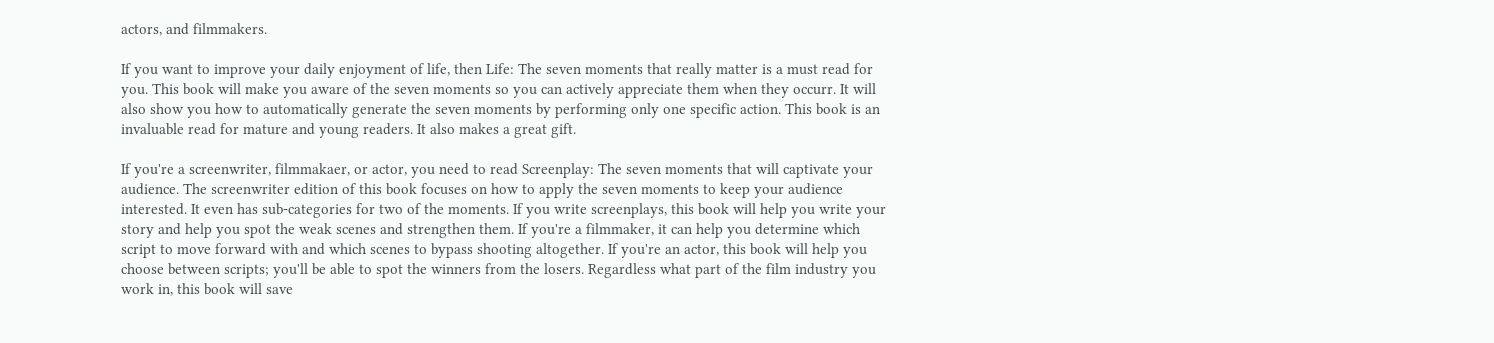actors, and filmmakers.

If you want to improve your daily enjoyment of life, then Life: The seven moments that really matter is a must read for you. This book will make you aware of the seven moments so you can actively appreciate them when they occurr. It will also show you how to automatically generate the seven moments by performing only one specific action. This book is an invaluable read for mature and young readers. It also makes a great gift.

If you're a screenwriter, filmmakaer, or actor, you need to read Screenplay: The seven moments that will captivate your audience. The screenwriter edition of this book focuses on how to apply the seven moments to keep your audience interested. It even has sub-categories for two of the moments. If you write screenplays, this book will help you write your story and help you spot the weak scenes and strengthen them. If you're a filmmaker, it can help you determine which script to move forward with and which scenes to bypass shooting altogether. If you're an actor, this book will help you choose between scripts; you'll be able to spot the winners from the losers. Regardless what part of the film industry you work in, this book will save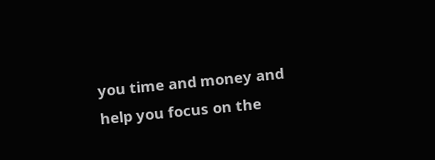you time and money and help you focus on the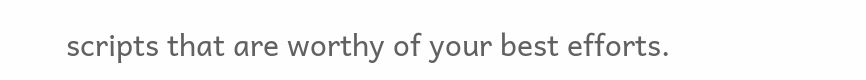scripts that are worthy of your best efforts.